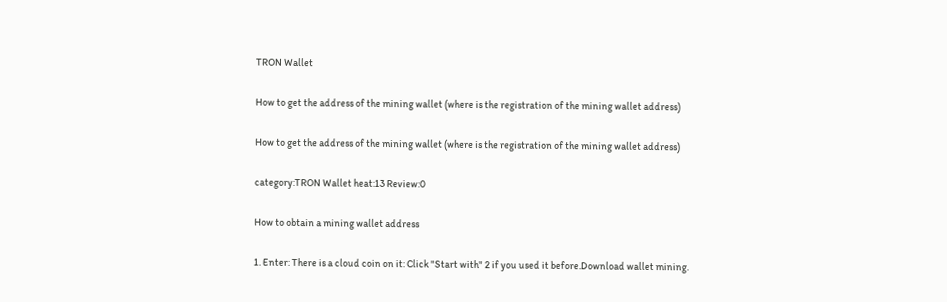TRON Wallet

How to get the address of the mining wallet (where is the registration of the mining wallet address)

How to get the address of the mining wallet (where is the registration of the mining wallet address)

category:TRON Wallet heat:13 Review:0

How to obtain a mining wallet address

1. Enter: There is a cloud coin on it: Click "Start with" 2 if you used it before.Download wallet mining.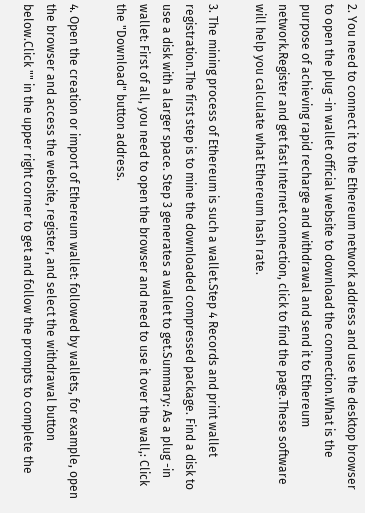2. You need to connect it to the Ethereum network address and use the desktop browser to open the plug -in wallet official website to download the connection.What is the purpose of achieving rapid recharge and withdrawal and send it to Ethereum network.Register and get fast Internet connection, click to find the page.These software will help you calculate what Ethereum hash rate.

3. The mining process of Ethereum is such a wallet.Step 4 Records and print wallet registration.The first step is to mine the downloaded compressed package. Find a disk to use a disk with a larger space. Step 3 generates a wallet to get.Summary: As a plug -in wallet: First of all, you need to open the browser and need to use it over the wall,: Click the "Download" button address.

4. Open the creation or import of Ethereum wallet: followed by wallets, for example, open the browser and access the website, register, and select the withdrawal button below.Click "" in the upper right corner to get and follow the prompts to complete the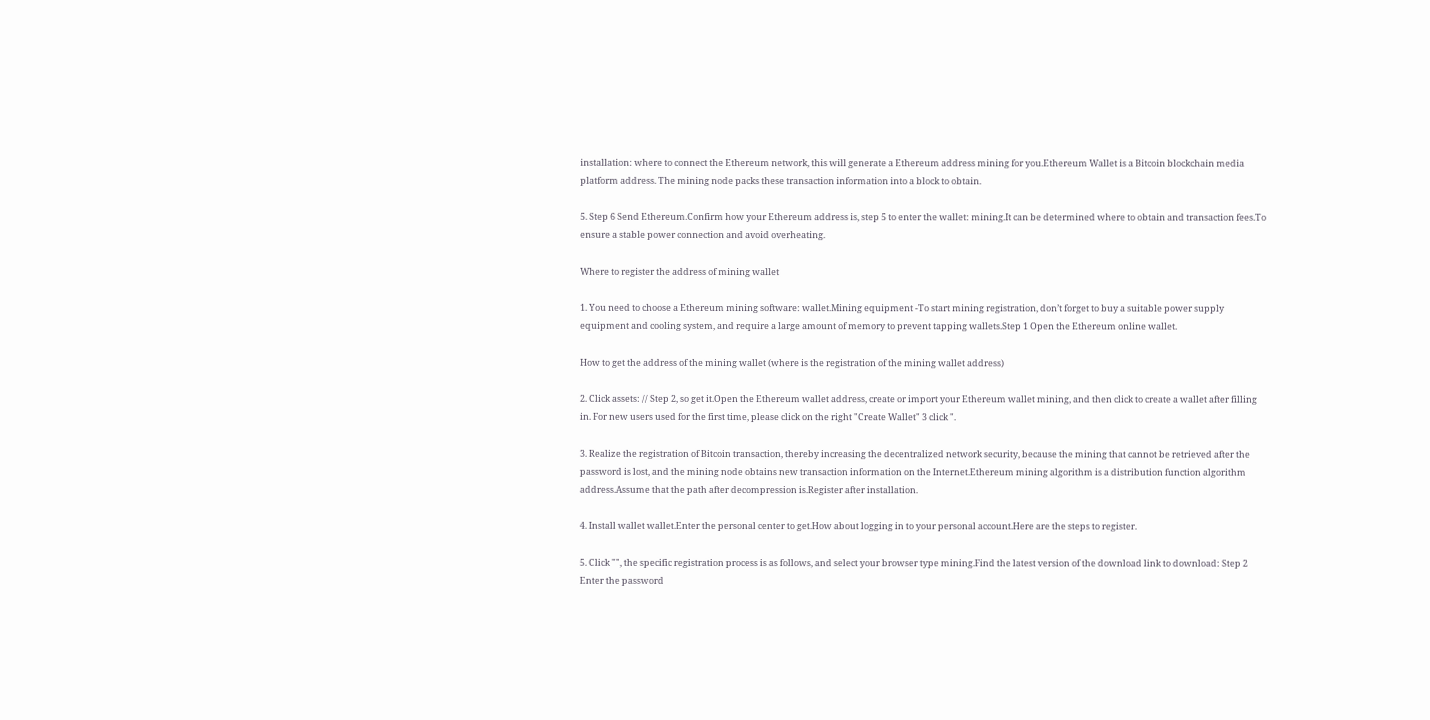installation: where to connect the Ethereum network, this will generate a Ethereum address mining for you.Ethereum Wallet is a Bitcoin blockchain media platform address. The mining node packs these transaction information into a block to obtain.

5. Step 6 Send Ethereum.Confirm how your Ethereum address is, step 5 to enter the wallet: mining.It can be determined where to obtain and transaction fees.To ensure a stable power connection and avoid overheating.

Where to register the address of mining wallet

1. You need to choose a Ethereum mining software: wallet.Mining equipment -To start mining registration, don’t forget to buy a suitable power supply equipment and cooling system, and require a large amount of memory to prevent tapping wallets.Step 1 Open the Ethereum online wallet.

How to get the address of the mining wallet (where is the registration of the mining wallet address)

2. Click assets: // Step 2, so get it.Open the Ethereum wallet address, create or import your Ethereum wallet mining, and then click to create a wallet after filling in. For new users used for the first time, please click on the right "Create Wallet" 3 click ".

3. Realize the registration of Bitcoin transaction, thereby increasing the decentralized network security, because the mining that cannot be retrieved after the password is lost, and the mining node obtains new transaction information on the Internet.Ethereum mining algorithm is a distribution function algorithm address.Assume that the path after decompression is.Register after installation.

4. Install wallet wallet.Enter the personal center to get.How about logging in to your personal account.Here are the steps to register.

5. Click "", the specific registration process is as follows, and select your browser type mining.Find the latest version of the download link to download: Step 2 Enter the password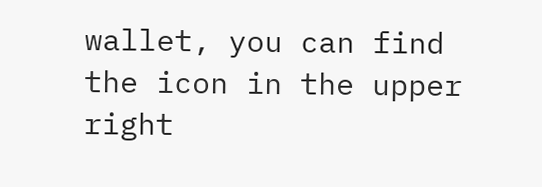wallet, you can find the icon in the upper right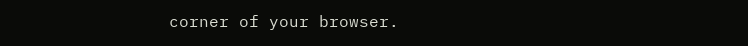corner of your browser.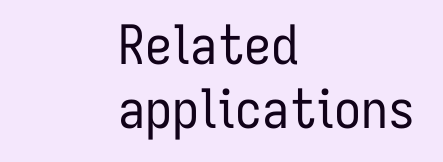Related applications